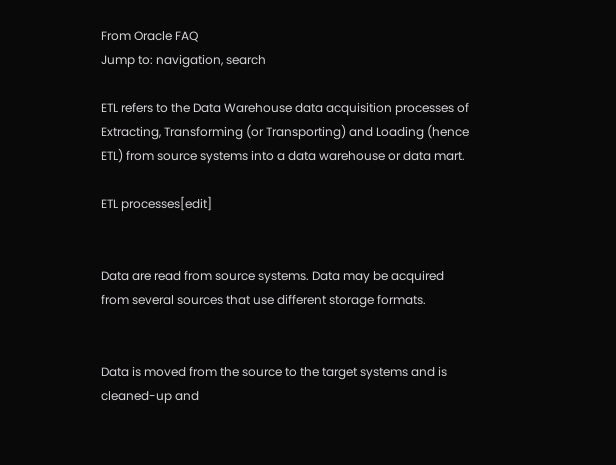From Oracle FAQ
Jump to: navigation, search

ETL refers to the Data Warehouse data acquisition processes of Extracting, Transforming (or Transporting) and Loading (hence ETL) from source systems into a data warehouse or data mart.

ETL processes[edit]


Data are read from source systems. Data may be acquired from several sources that use different storage formats.


Data is moved from the source to the target systems and is cleaned-up and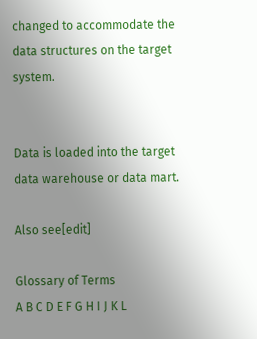changed to accommodate the data structures on the target system.


Data is loaded into the target data warehouse or data mart.

Also see[edit]

Glossary of Terms
A B C D E F G H I J K L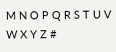M N O P Q R S T U V W X Y Z #